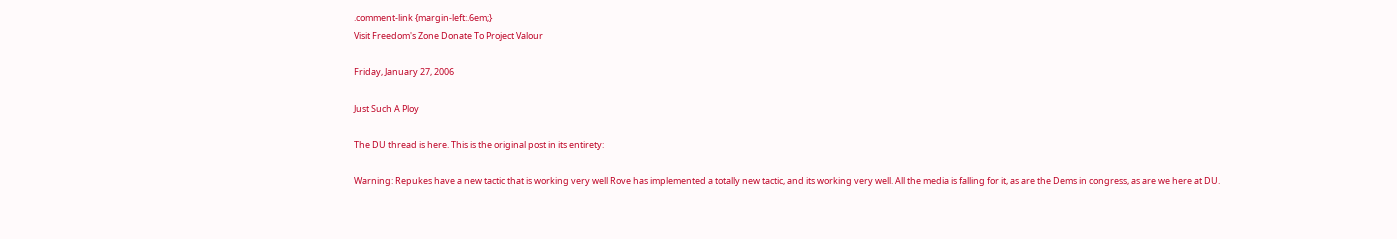.comment-link {margin-left:.6em;}
Visit Freedom's Zone Donate To Project Valour

Friday, January 27, 2006

Just Such A Ploy

The DU thread is here. This is the original post in its entirety:

Warning: Repukes have a new tactic that is working very well Rove has implemented a totally new tactic, and its working very well. All the media is falling for it, as are the Dems in congress, as are we here at DU.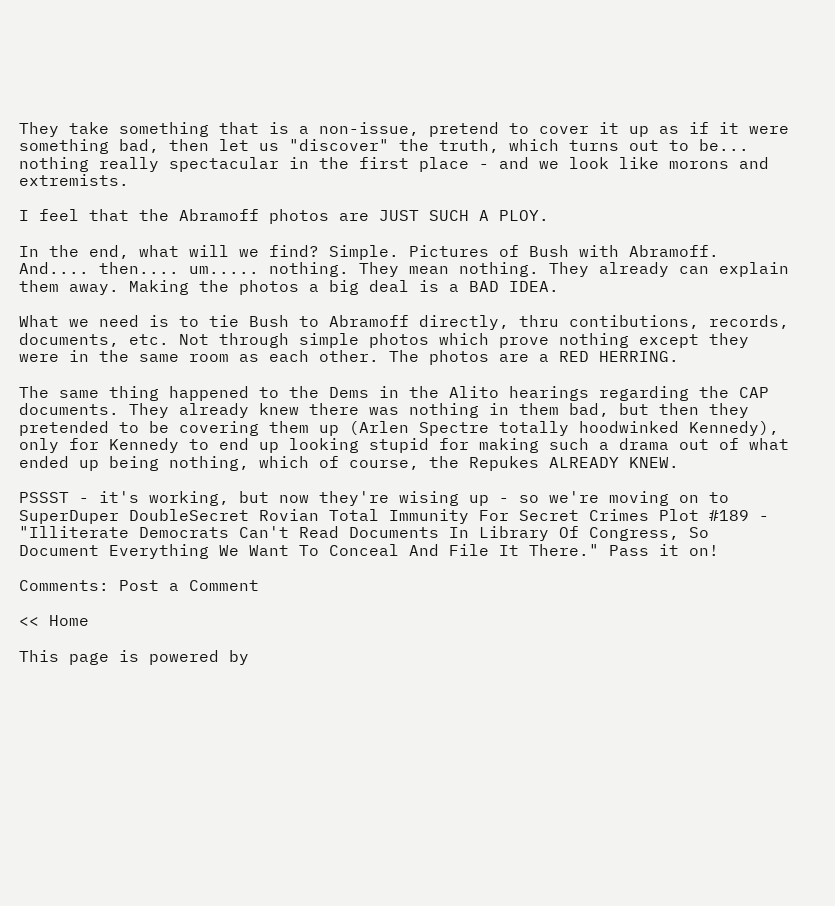They take something that is a non-issue, pretend to cover it up as if it were something bad, then let us "discover" the truth, which turns out to be... nothing really spectacular in the first place - and we look like morons and extremists.

I feel that the Abramoff photos are JUST SUCH A PLOY.

In the end, what will we find? Simple. Pictures of Bush with Abramoff. And.... then.... um..... nothing. They mean nothing. They already can explain them away. Making the photos a big deal is a BAD IDEA.

What we need is to tie Bush to Abramoff directly, thru contibutions, records, documents, etc. Not through simple photos which prove nothing except they were in the same room as each other. The photos are a RED HERRING.

The same thing happened to the Dems in the Alito hearings regarding the CAP documents. They already knew there was nothing in them bad, but then they pretended to be covering them up (Arlen Spectre totally hoodwinked Kennedy), only for Kennedy to end up looking stupid for making such a drama out of what ended up being nothing, which of course, the Repukes ALREADY KNEW.

PSSST - it's working, but now they're wising up - so we're moving on to SuperDuper DoubleSecret Rovian Total Immunity For Secret Crimes Plot #189 - "Illiterate Democrats Can't Read Documents In Library Of Congress, So Document Everything We Want To Conceal And File It There." Pass it on!

Comments: Post a Comment

<< Home

This page is powered by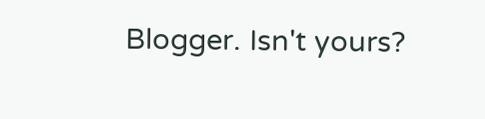Blogger. Isn't yours?